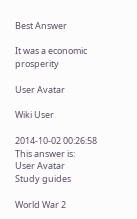Best Answer

It was a economic prosperity

User Avatar

Wiki User

2014-10-02 00:26:58
This answer is:
User Avatar
Study guides

World War 2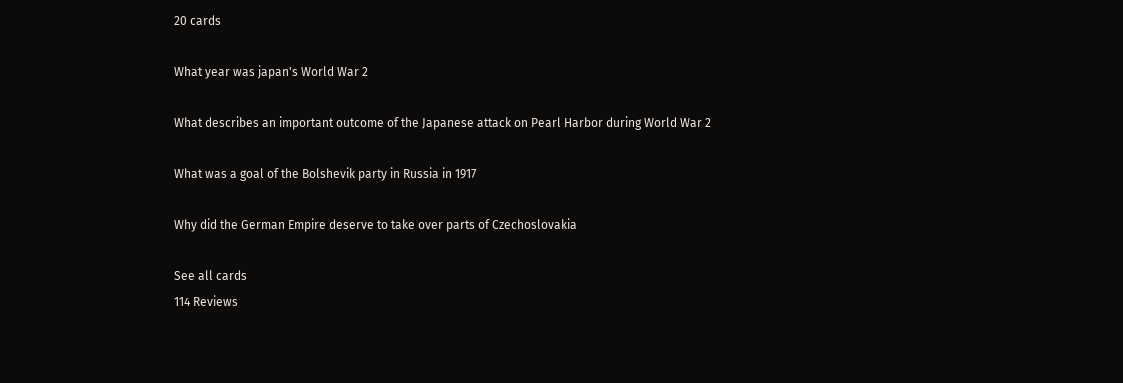20 cards

What year was japan's World War 2

What describes an important outcome of the Japanese attack on Pearl Harbor during World War 2

What was a goal of the Bolshevik party in Russia in 1917

Why did the German Empire deserve to take over parts of Czechoslovakia

See all cards
114 Reviews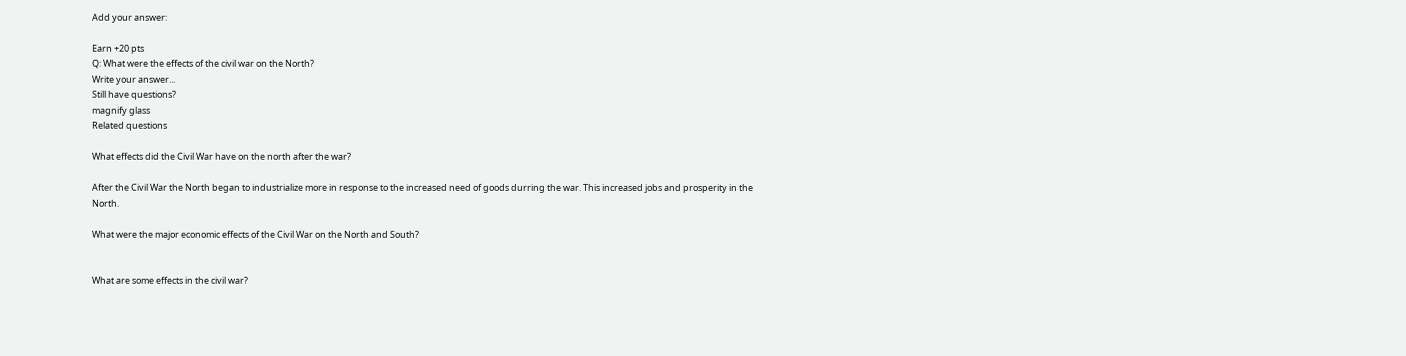Add your answer:

Earn +20 pts
Q: What were the effects of the civil war on the North?
Write your answer...
Still have questions?
magnify glass
Related questions

What effects did the Civil War have on the north after the war?

After the Civil War the North began to industrialize more in response to the increased need of goods durring the war. This increased jobs and prosperity in the North.

What were the major economic effects of the Civil War on the North and South?


What are some effects in the civil war?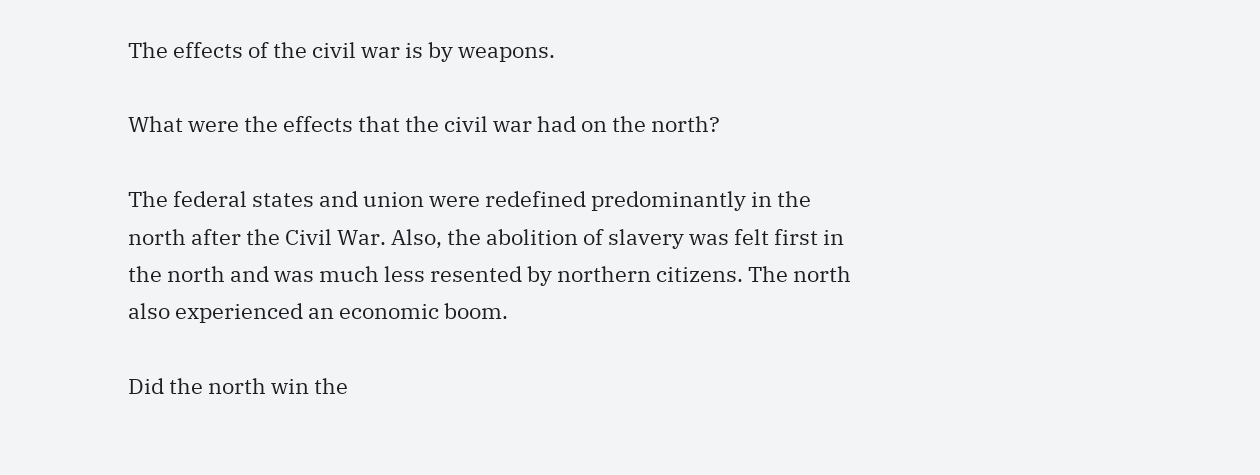The effects of the civil war is by weapons.

What were the effects that the civil war had on the north?

The federal states and union were redefined predominantly in the north after the Civil War. Also, the abolition of slavery was felt first in the north and was much less resented by northern citizens. The north also experienced an economic boom.

Did the north win the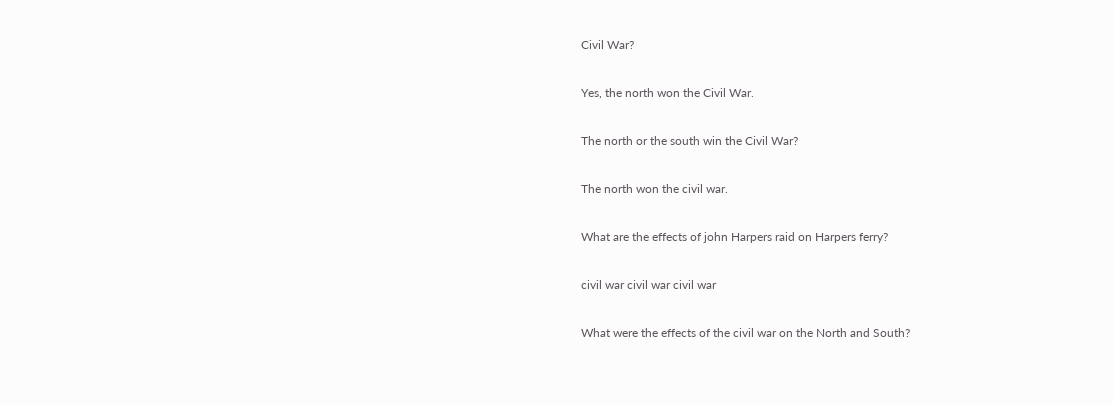Civil War?

Yes, the north won the Civil War.

The north or the south win the Civil War?

The north won the civil war.

What are the effects of john Harpers raid on Harpers ferry?

civil war civil war civil war

What were the effects of the civil war on the North and South?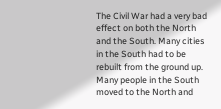The Civil War had a very bad effect on both the North and the South. Many cities in the South had to be rebuilt from the ground up. Many people in the South moved to the North and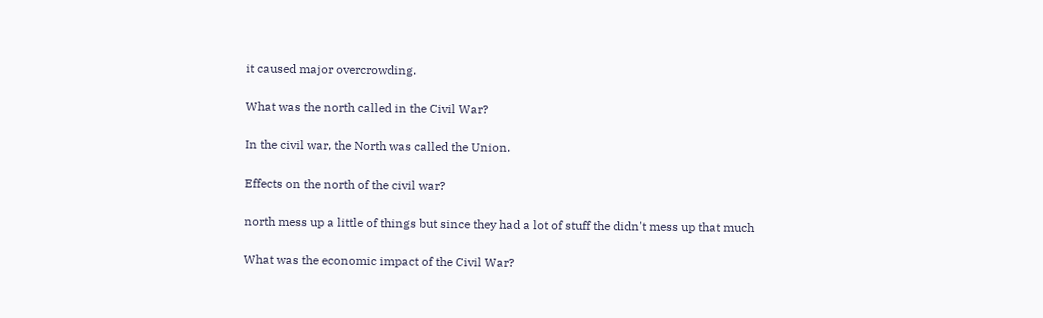it caused major overcrowding.

What was the north called in the Civil War?

In the civil war, the North was called the Union.

Effects on the north of the civil war?

north mess up a little of things but since they had a lot of stuff the didn't mess up that much

What was the economic impact of the Civil War?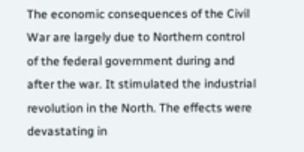The economic consequences of the Civil War are largely due to Northern control of the federal government during and after the war. It stimulated the industrial revolution in the North. The effects were devastating in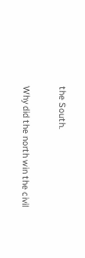the South.

Why did the north win the civil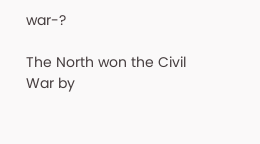war-?

The North won the Civil War by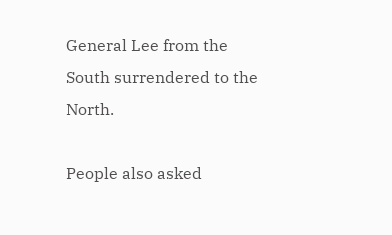General Lee from the South surrendered to the North.

People also asked